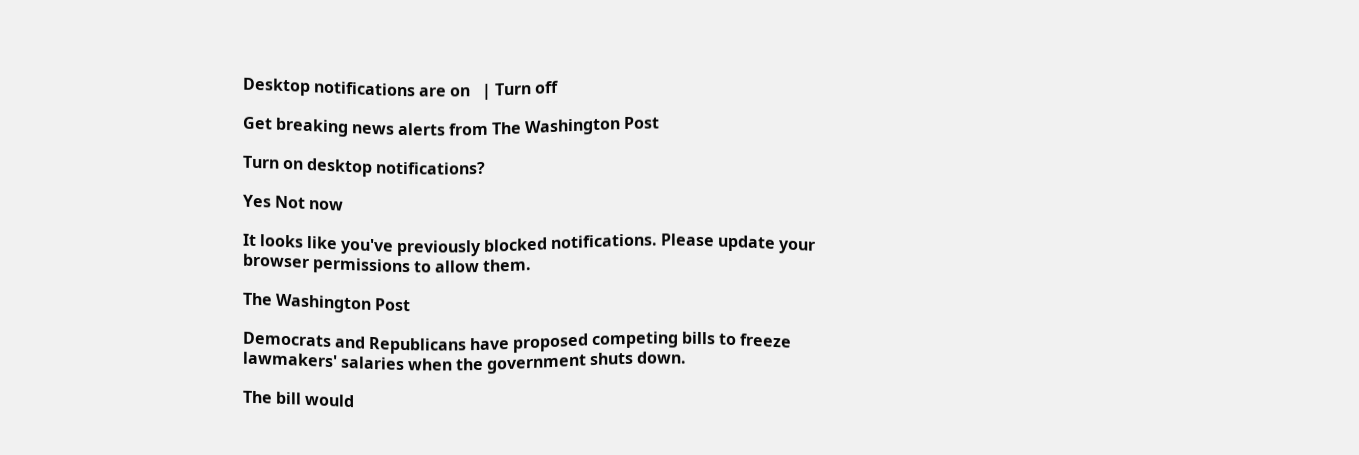Desktop notifications are on   | Turn off

Get breaking news alerts from The Washington Post

Turn on desktop notifications?

Yes Not now

It looks like you've previously blocked notifications. Please update your browser permissions to allow them.

The Washington Post

Democrats and Republicans have proposed competing bills to freeze lawmakers' salaries when the government shuts down.

The bill would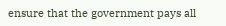ensure that the government pays all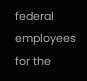federal employees for the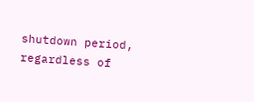shutdown period, regardless of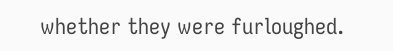whether they were furloughed.